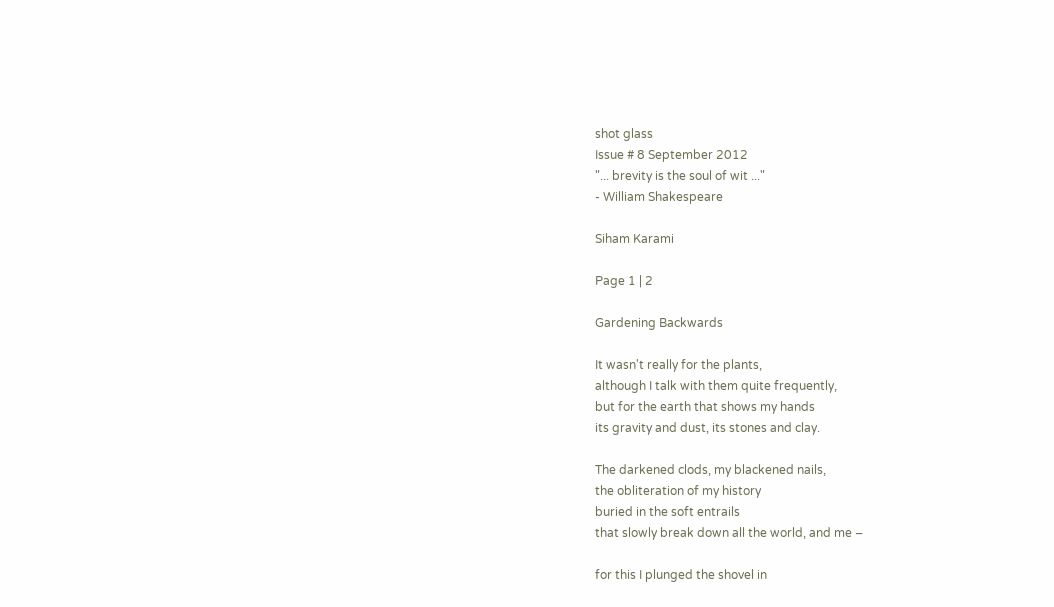shot glass
Issue # 8 September 2012
"... brevity is the soul of wit ..."
- William Shakespeare

Siham Karami

Page 1 | 2

Gardening Backwards

It wasn't really for the plants,
although I talk with them quite frequently,
but for the earth that shows my hands
its gravity and dust, its stones and clay.

The darkened clods, my blackened nails,
the obliteration of my history
buried in the soft entrails
that slowly break down all the world, and me –

for this I plunged the shovel in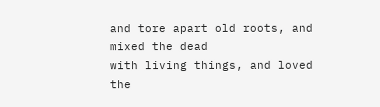and tore apart old roots, and mixed the dead
with living things, and loved the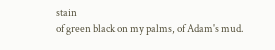stain
of green black on my palms, of Adam's mud.